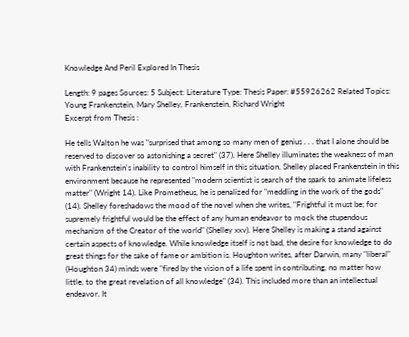Knowledge And Peril Explored In Thesis

Length: 9 pages Sources: 5 Subject: Literature Type: Thesis Paper: #55926262 Related Topics: Young Frankenstein, Mary Shelley, Frankenstein, Richard Wright
Excerpt from Thesis :

He tells Walton he was "surprised that among so many men of genius . . . that I alone should be reserved to discover so astonishing a secret" (37). Here Shelley illuminates the weakness of man with Frankenstein's inability to control himself in this situation. Shelley placed Frankenstein in this environment because he represented "modern scientist is search of the spark to animate lifeless matter" (Wright 14). Like Prometheus, he is penalized for "meddling in the work of the gods" (14). Shelley foreshadows the mood of the novel when she writes, "Frightful it must be; for supremely frightful would be the effect of any human endeavor to mock the stupendous mechanism of the Creator of the world" (Shelley xxv). Here Shelley is making a stand against certain aspects of knowledge. While knowledge itself is not bad, the desire for knowledge to do great things for the sake of fame or ambition is. Houghton writes, after Darwin, many "liberal" (Houghton 34) minds were "fired by the vision of a life spent in contributing, no matter how little, to the great revelation of all knowledge" (34). This included more than an intellectual endeavor. It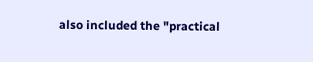also included the "practical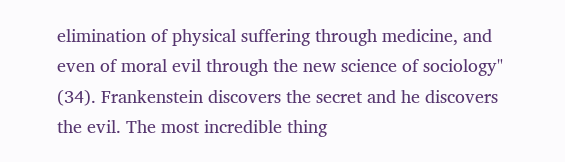elimination of physical suffering through medicine, and even of moral evil through the new science of sociology" (34). Frankenstein discovers the secret and he discovers the evil. The most incredible thing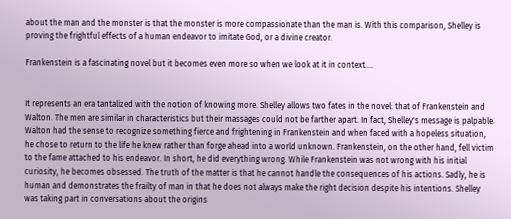about the man and the monster is that the monster is more compassionate than the man is. With this comparison, Shelley is proving the frightful effects of a human endeavor to imitate God, or a divine creator.

Frankenstein is a fascinating novel but it becomes even more so when we look at it in context....


It represents an era tantalized with the notion of knowing more. Shelley allows two fates in the novel: that of Frankenstein and Walton. The men are similar in characteristics but their massages could not be farther apart. In fact, Shelley's message is palpable. Walton had the sense to recognize something fierce and frightening in Frankenstein and when faced with a hopeless situation, he chose to return to the life he knew rather than forge ahead into a world unknown. Frankenstein, on the other hand, fell victim to the fame attached to his endeavor. In short, he did everything wrong. While Frankenstein was not wrong with his initial curiosity, he becomes obsessed. The truth of the matter is that he cannot handle the consequences of his actions. Sadly, he is human and demonstrates the frailty of man in that he does not always make the right decision despite his intentions. Shelley was taking part in conversations about the origins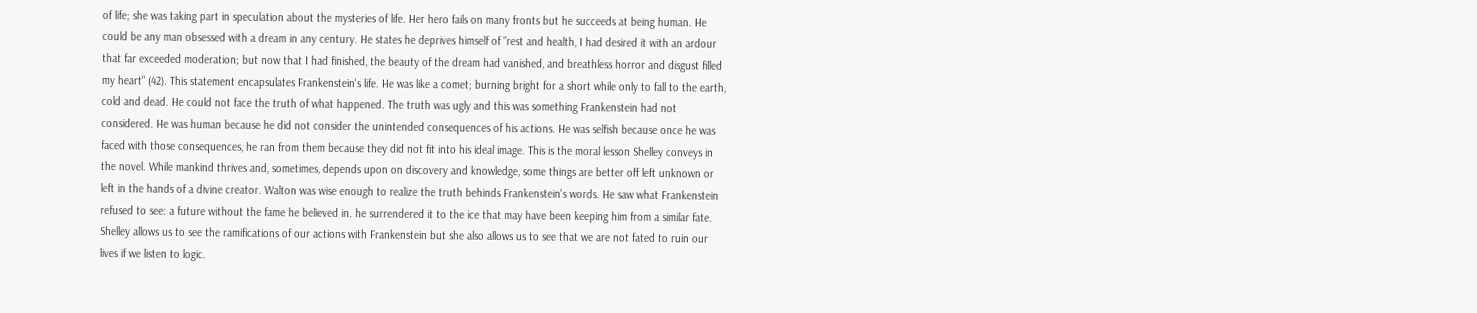of life; she was taking part in speculation about the mysteries of life. Her hero fails on many fronts but he succeeds at being human. He could be any man obsessed with a dream in any century. He states he deprives himself of "rest and health, I had desired it with an ardour that far exceeded moderation; but now that I had finished, the beauty of the dream had vanished, and breathless horror and disgust filled my heart" (42). This statement encapsulates Frankenstein's life. He was like a comet; burning bright for a short while only to fall to the earth, cold and dead. He could not face the truth of what happened. The truth was ugly and this was something Frankenstein had not considered. He was human because he did not consider the unintended consequences of his actions. He was selfish because once he was faced with those consequences, he ran from them because they did not fit into his ideal image. This is the moral lesson Shelley conveys in the novel. While mankind thrives and, sometimes, depends upon on discovery and knowledge, some things are better off left unknown or left in the hands of a divine creator. Walton was wise enough to realize the truth behinds Frankenstein's words. He saw what Frankenstein refused to see: a future without the fame he believed in. he surrendered it to the ice that may have been keeping him from a similar fate. Shelley allows us to see the ramifications of our actions with Frankenstein but she also allows us to see that we are not fated to ruin our lives if we listen to logic.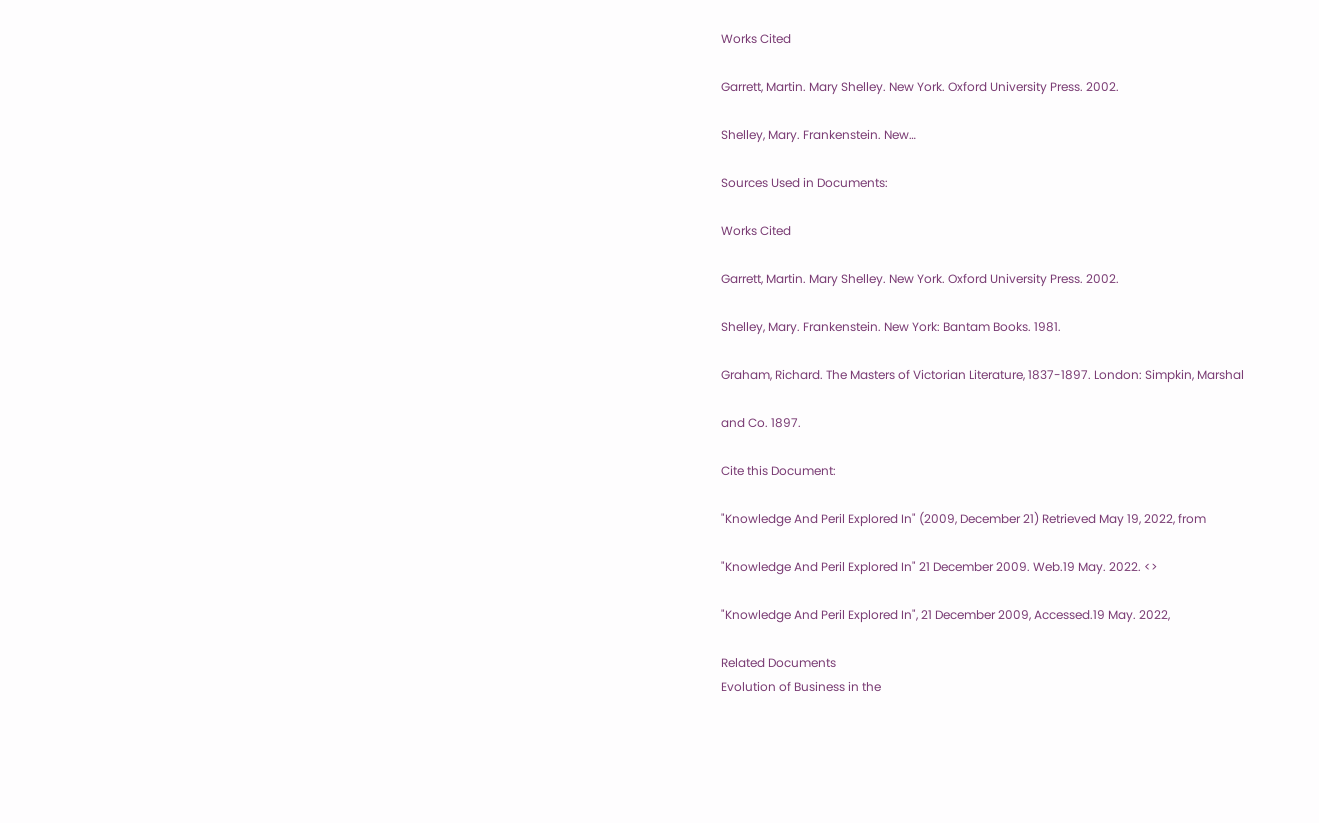Works Cited

Garrett, Martin. Mary Shelley. New York. Oxford University Press. 2002.

Shelley, Mary. Frankenstein. New…

Sources Used in Documents:

Works Cited

Garrett, Martin. Mary Shelley. New York. Oxford University Press. 2002.

Shelley, Mary. Frankenstein. New York: Bantam Books. 1981.

Graham, Richard. The Masters of Victorian Literature, 1837-1897. London: Simpkin, Marshal

and Co. 1897.

Cite this Document:

"Knowledge And Peril Explored In" (2009, December 21) Retrieved May 19, 2022, from

"Knowledge And Peril Explored In" 21 December 2009. Web.19 May. 2022. <>

"Knowledge And Peril Explored In", 21 December 2009, Accessed.19 May. 2022,

Related Documents
Evolution of Business in the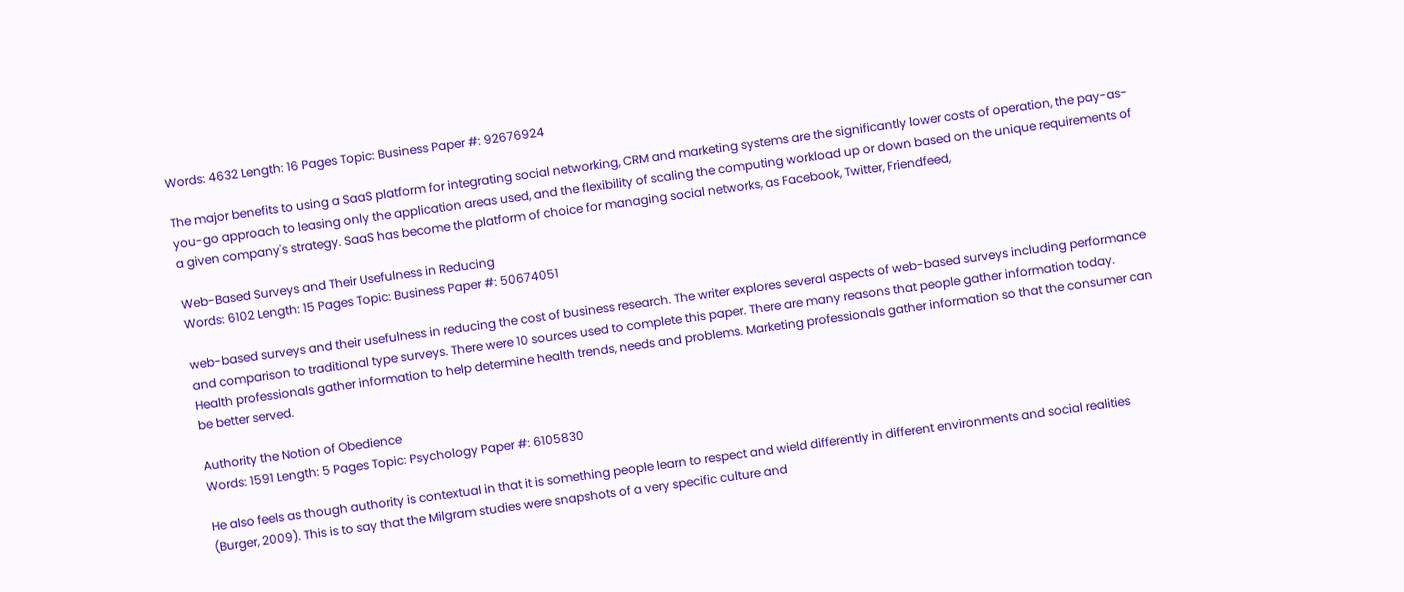Words: 4632 Length: 16 Pages Topic: Business Paper #: 92676924

The major benefits to using a SaaS platform for integrating social networking, CRM and marketing systems are the significantly lower costs of operation, the pay-as-you-go approach to leasing only the application areas used, and the flexibility of scaling the computing workload up or down based on the unique requirements of a given company's strategy. SaaS has become the platform of choice for managing social networks, as Facebook, Twitter, Friendfeed,

Web-Based Surveys and Their Usefulness in Reducing
Words: 6102 Length: 15 Pages Topic: Business Paper #: 50674051

web-based surveys and their usefulness in reducing the cost of business research. The writer explores several aspects of web-based surveys including performance and comparison to traditional type surveys. There were 10 sources used to complete this paper. There are many reasons that people gather information today. Health professionals gather information to help determine health trends, needs and problems. Marketing professionals gather information so that the consumer can be better served.

Authority the Notion of Obedience
Words: 1591 Length: 5 Pages Topic: Psychology Paper #: 6105830

He also feels as though authority is contextual in that it is something people learn to respect and wield differently in different environments and social realities (Burger, 2009). This is to say that the Milgram studies were snapshots of a very specific culture and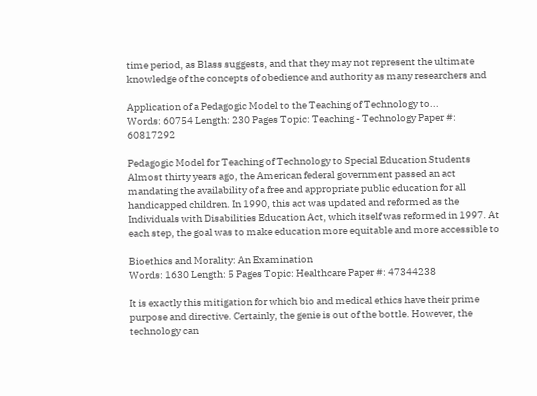time period, as Blass suggests, and that they may not represent the ultimate knowledge of the concepts of obedience and authority as many researchers and

Application of a Pedagogic Model to the Teaching of Technology to...
Words: 60754 Length: 230 Pages Topic: Teaching - Technology Paper #: 60817292

Pedagogic Model for Teaching of Technology to Special Education Students Almost thirty years ago, the American federal government passed an act mandating the availability of a free and appropriate public education for all handicapped children. In 1990, this act was updated and reformed as the Individuals with Disabilities Education Act, which itself was reformed in 1997. At each step, the goal was to make education more equitable and more accessible to

Bioethics and Morality: An Examination
Words: 1630 Length: 5 Pages Topic: Healthcare Paper #: 47344238

It is exactly this mitigation for which bio and medical ethics have their prime purpose and directive. Certainly, the genie is out of the bottle. However, the technology can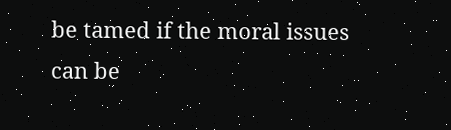be tamed if the moral issues can be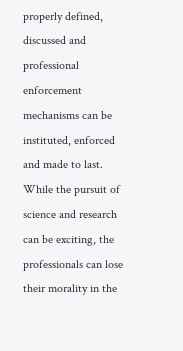properly defined, discussed and professional enforcement mechanisms can be instituted, enforced and made to last. While the pursuit of science and research can be exciting, the professionals can lose their morality in the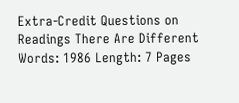Extra-Credit Questions on Readings There Are Different
Words: 1986 Length: 7 Pages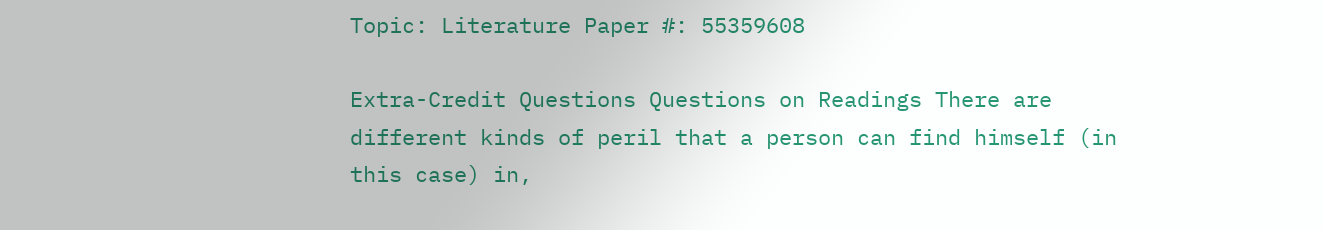Topic: Literature Paper #: 55359608

Extra-Credit Questions Questions on Readings There are different kinds of peril that a person can find himself (in this case) in,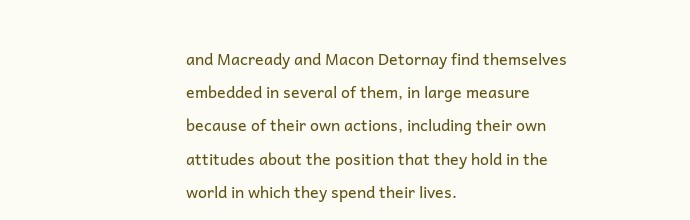and Macready and Macon Detornay find themselves embedded in several of them, in large measure because of their own actions, including their own attitudes about the position that they hold in the world in which they spend their lives.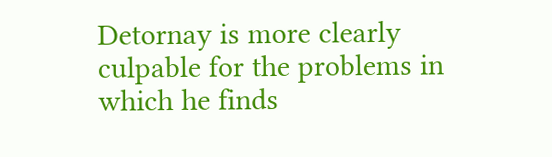Detornay is more clearly culpable for the problems in which he finds